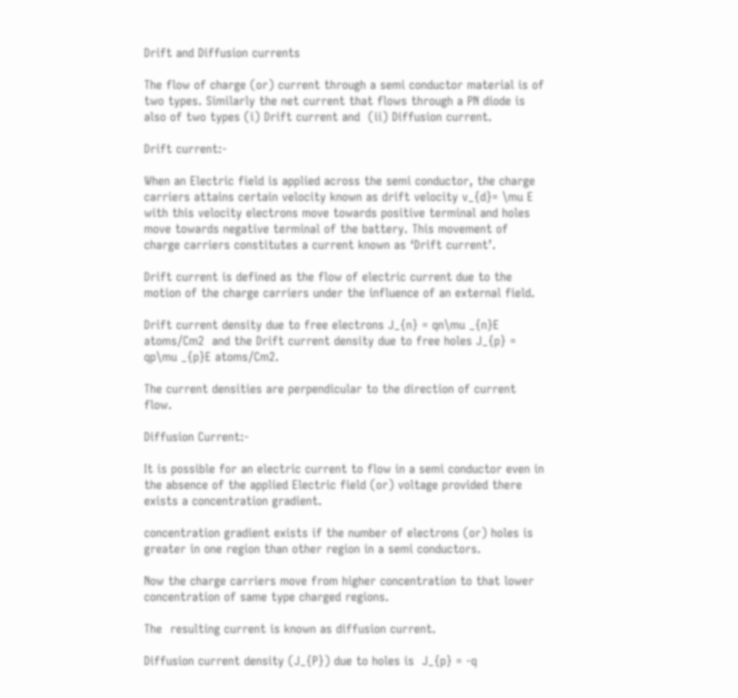Drift and Diffusion currents

The flow of charge (or) current through a semi conductor material is of two types. Similarly the net current that flows through a PN diode is also of two types (i) Drift current and  (ii) Diffusion current.

Drift current:-

When an Electric field is applied across the semi conductor, the charge carriers attains certain velocity known as drift velocity v_{d}= \mu E with this velocity electrons move towards positive terminal and holes move towards negative terminal of the battery. This movement of charge carriers constitutes a current known as ‘Drift current’.

Drift current is defined as the flow of electric current due to the motion of the charge carriers under the influence of an external field.

Drift current density due to free electrons J_{n} = qn\mu _{n}E atoms/Cm2  and the Drift current density due to free holes J_{p} = qp\mu _{p}E atoms/Cm2.

The current densities are perpendicular to the direction of current flow.

Diffusion Current:-

It is possible for an electric current to flow in a semi conductor even in the absence of the applied Electric field (or) voltage provided there exists a concentration gradient.

concentration gradient exists if the number of electrons (or) holes is greater in one region than other region in a semi conductors.

Now the charge carriers move from higher concentration to that lower concentration of same type charged regions.

The  resulting current is known as diffusion current.

Diffusion current density (J_{P}) due to holes is  J_{p} = -q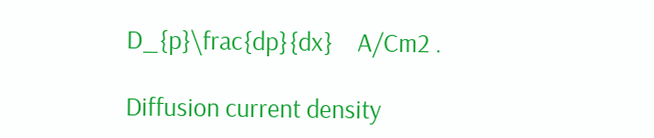D_{p}\frac{dp}{dx}    A/Cm2 .

Diffusion current density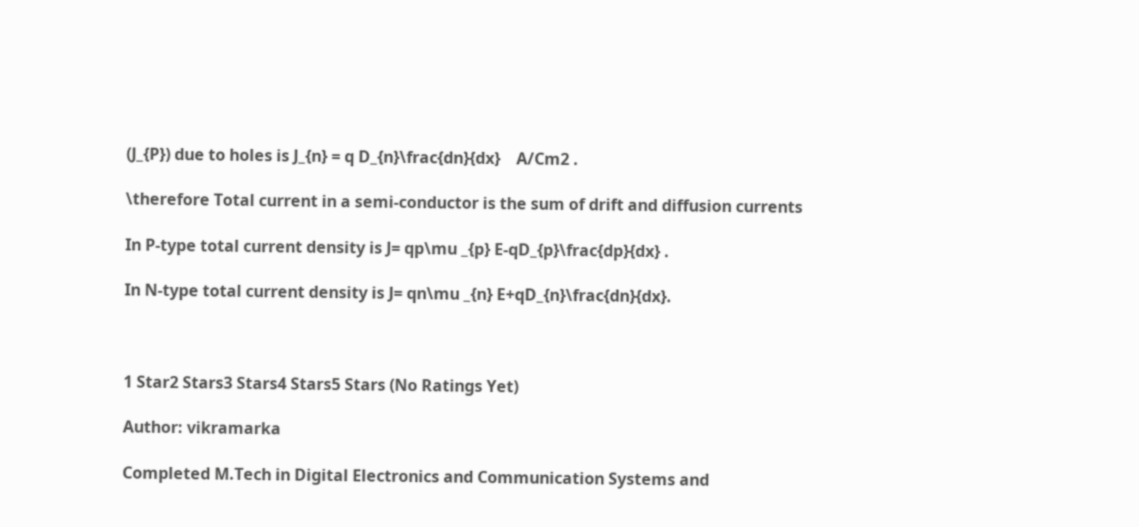(J_{P}) due to holes is J_{n} = q D_{n}\frac{dn}{dx}    A/Cm2 .

\therefore Total current in a semi-conductor is the sum of drift and diffusion currents

In P-type total current density is J= qp\mu _{p} E-qD_{p}\frac{dp}{dx} .

In N-type total current density is J= qn\mu _{n} E+qD_{n}\frac{dn}{dx}.



1 Star2 Stars3 Stars4 Stars5 Stars (No Ratings Yet)

Author: vikramarka

Completed M.Tech in Digital Electronics and Communication Systems and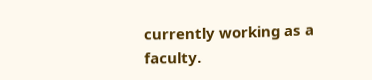currently working as a faculty.